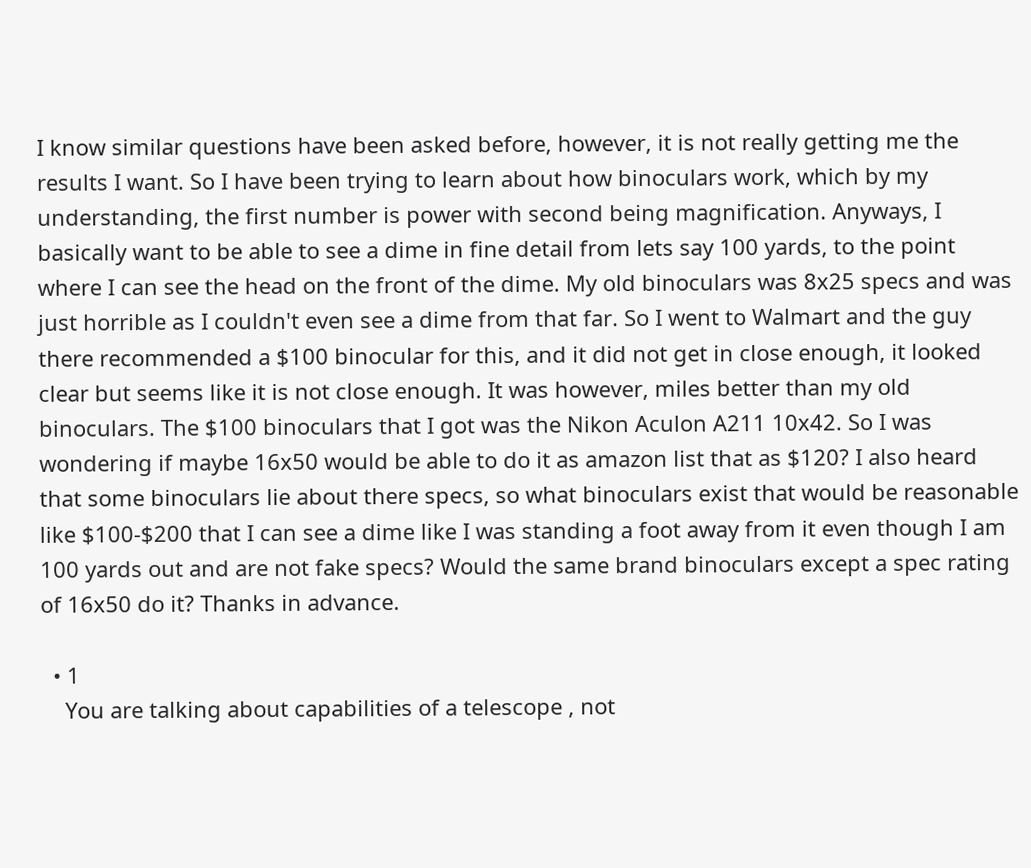I know similar questions have been asked before, however, it is not really getting me the results I want. So I have been trying to learn about how binoculars work, which by my understanding, the first number is power with second being magnification. Anyways, I basically want to be able to see a dime in fine detail from lets say 100 yards, to the point where I can see the head on the front of the dime. My old binoculars was 8x25 specs and was just horrible as I couldn't even see a dime from that far. So I went to Walmart and the guy there recommended a $100 binocular for this, and it did not get in close enough, it looked clear but seems like it is not close enough. It was however, miles better than my old binoculars. The $100 binoculars that I got was the Nikon Aculon A211 10x42. So I was wondering if maybe 16x50 would be able to do it as amazon list that as $120? I also heard that some binoculars lie about there specs, so what binoculars exist that would be reasonable like $100-$200 that I can see a dime like I was standing a foot away from it even though I am 100 yards out and are not fake specs? Would the same brand binoculars except a spec rating of 16x50 do it? Thanks in advance.

  • 1
    You are talking about capabilities of a telescope , not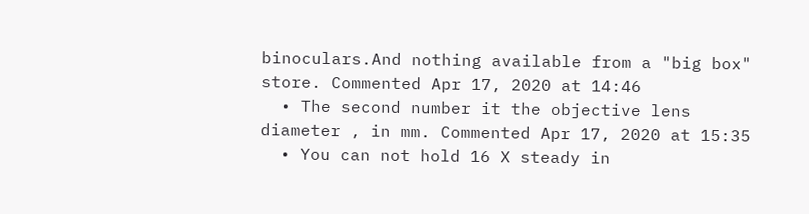binoculars.And nothing available from a "big box" store. Commented Apr 17, 2020 at 14:46
  • The second number it the objective lens diameter , in mm. Commented Apr 17, 2020 at 15:35
  • You can not hold 16 X steady in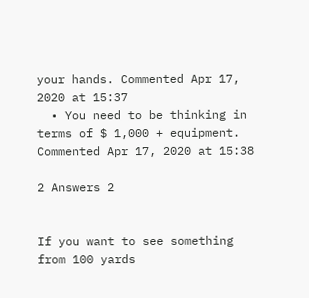your hands. Commented Apr 17, 2020 at 15:37
  • You need to be thinking in terms of $ 1,000 + equipment. Commented Apr 17, 2020 at 15:38

2 Answers 2


If you want to see something from 100 yards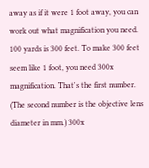away as if it were 1 foot away, you can work out what magnification you need. 100 yards is 300 feet. To make 300 feet seem like 1 foot, you need 300x magnification. That's the first number. (The second number is the objective lens diameter in mm.) 300x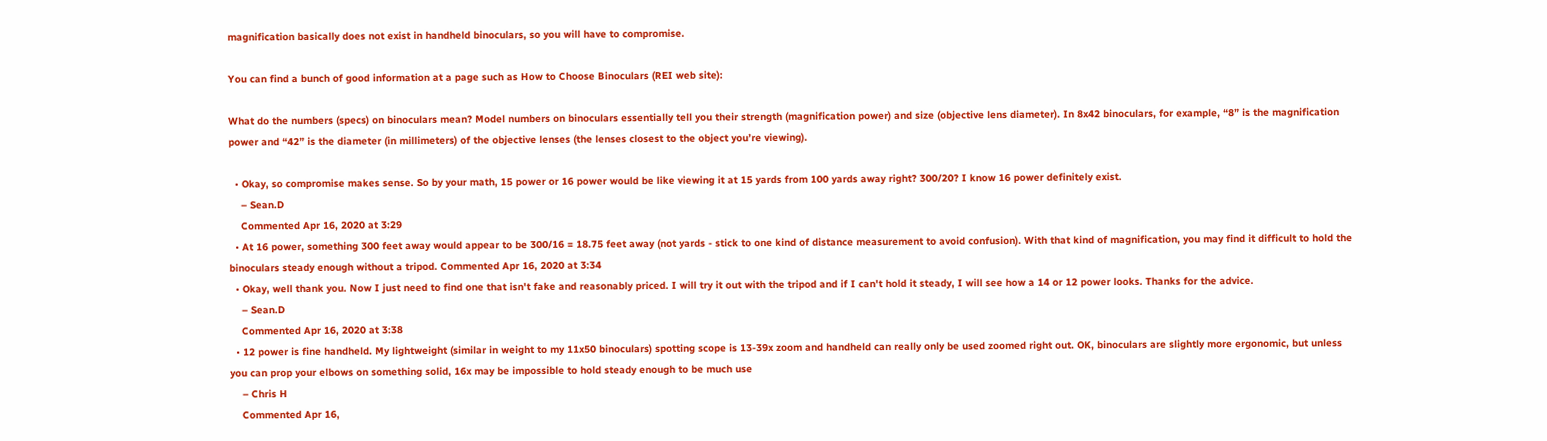magnification basically does not exist in handheld binoculars, so you will have to compromise.

You can find a bunch of good information at a page such as How to Choose Binoculars (REI web site):

What do the numbers (specs) on binoculars mean? Model numbers on binoculars essentially tell you their strength (magnification power) and size (objective lens diameter). In 8x42 binoculars, for example, “8” is the magnification power and “42” is the diameter (in millimeters) of the objective lenses (the lenses closest to the object you’re viewing).

  • Okay, so compromise makes sense. So by your math, 15 power or 16 power would be like viewing it at 15 yards from 100 yards away right? 300/20? I know 16 power definitely exist.
    – Sean.D
    Commented Apr 16, 2020 at 3:29
  • At 16 power, something 300 feet away would appear to be 300/16 = 18.75 feet away (not yards - stick to one kind of distance measurement to avoid confusion). With that kind of magnification, you may find it difficult to hold the binoculars steady enough without a tripod. Commented Apr 16, 2020 at 3:34
  • Okay, well thank you. Now I just need to find one that isn't fake and reasonably priced. I will try it out with the tripod and if I can't hold it steady, I will see how a 14 or 12 power looks. Thanks for the advice.
    – Sean.D
    Commented Apr 16, 2020 at 3:38
  • 12 power is fine handheld. My lightweight (similar in weight to my 11x50 binoculars) spotting scope is 13-39x zoom and handheld can really only be used zoomed right out. OK, binoculars are slightly more ergonomic, but unless you can prop your elbows on something solid, 16x may be impossible to hold steady enough to be much use
    – Chris H
    Commented Apr 16,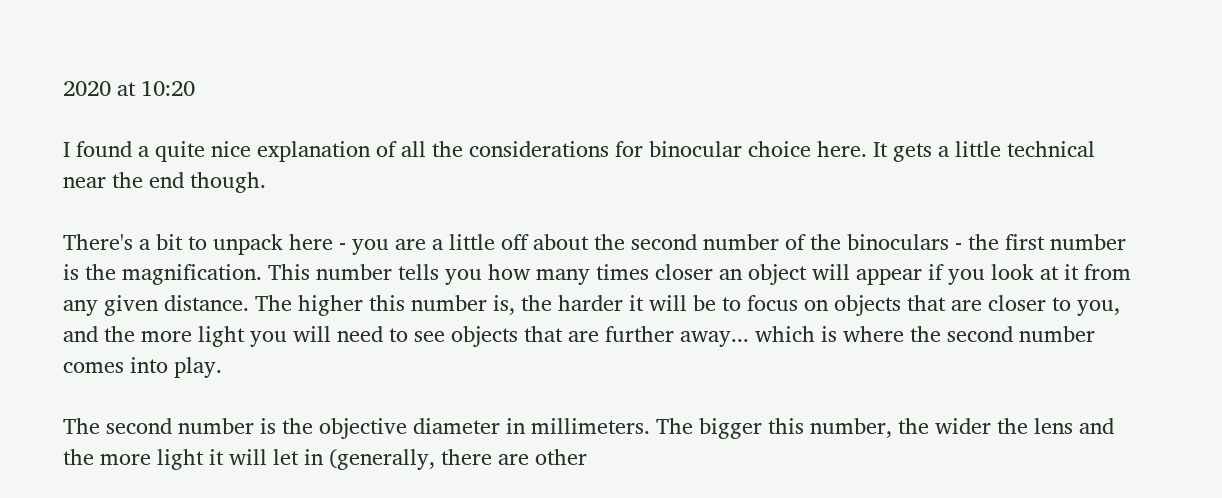2020 at 10:20

I found a quite nice explanation of all the considerations for binocular choice here. It gets a little technical near the end though.

There's a bit to unpack here - you are a little off about the second number of the binoculars - the first number is the magnification. This number tells you how many times closer an object will appear if you look at it from any given distance. The higher this number is, the harder it will be to focus on objects that are closer to you, and the more light you will need to see objects that are further away... which is where the second number comes into play.

The second number is the objective diameter in millimeters. The bigger this number, the wider the lens and the more light it will let in (generally, there are other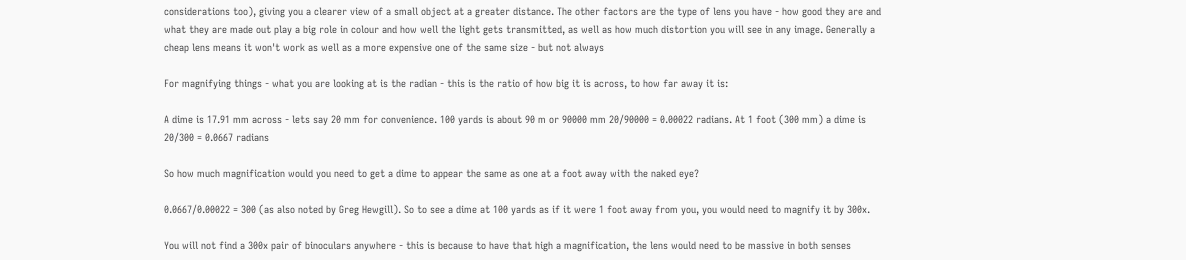considerations too), giving you a clearer view of a small object at a greater distance. The other factors are the type of lens you have - how good they are and what they are made out play a big role in colour and how well the light gets transmitted, as well as how much distortion you will see in any image. Generally a cheap lens means it won't work as well as a more expensive one of the same size - but not always

For magnifying things - what you are looking at is the radian - this is the ratio of how big it is across, to how far away it is:

A dime is 17.91 mm across - lets say 20 mm for convenience. 100 yards is about 90 m or 90000 mm 20/90000 = 0.00022 radians. At 1 foot (300 mm) a dime is 20/300 = 0.0667 radians

So how much magnification would you need to get a dime to appear the same as one at a foot away with the naked eye?

0.0667/0.00022 = 300 (as also noted by Greg Hewgill). So to see a dime at 100 yards as if it were 1 foot away from you, you would need to magnify it by 300x.

You will not find a 300x pair of binoculars anywhere - this is because to have that high a magnification, the lens would need to be massive in both senses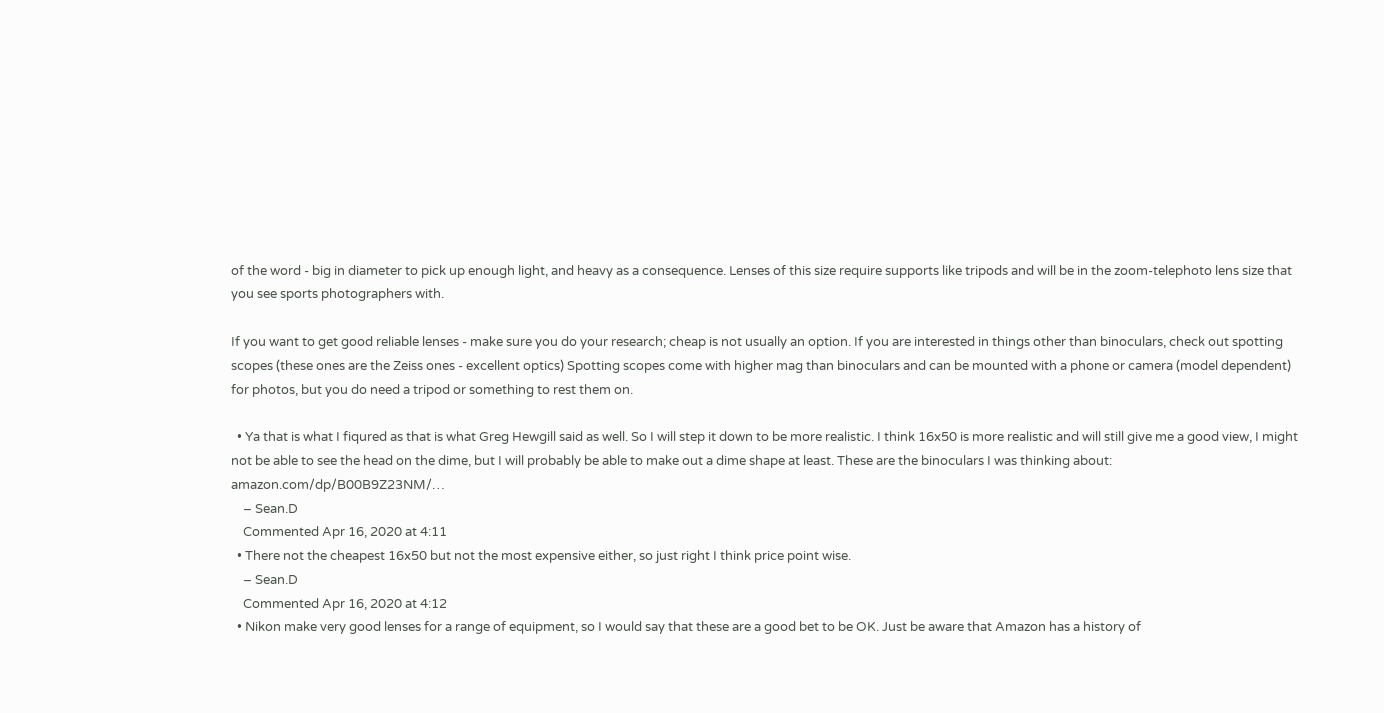of the word - big in diameter to pick up enough light, and heavy as a consequence. Lenses of this size require supports like tripods and will be in the zoom-telephoto lens size that you see sports photographers with.

If you want to get good reliable lenses - make sure you do your research; cheap is not usually an option. If you are interested in things other than binoculars, check out spotting scopes (these ones are the Zeiss ones - excellent optics) Spotting scopes come with higher mag than binoculars and can be mounted with a phone or camera (model dependent) for photos, but you do need a tripod or something to rest them on.

  • Ya that is what I fiqured as that is what Greg Hewgill said as well. So I will step it down to be more realistic. I think 16x50 is more realistic and will still give me a good view, I might not be able to see the head on the dime, but I will probably be able to make out a dime shape at least. These are the binoculars I was thinking about: amazon.com/dp/B00B9Z23NM/…
    – Sean.D
    Commented Apr 16, 2020 at 4:11
  • There not the cheapest 16x50 but not the most expensive either, so just right I think price point wise.
    – Sean.D
    Commented Apr 16, 2020 at 4:12
  • Nikon make very good lenses for a range of equipment, so I would say that these are a good bet to be OK. Just be aware that Amazon has a history of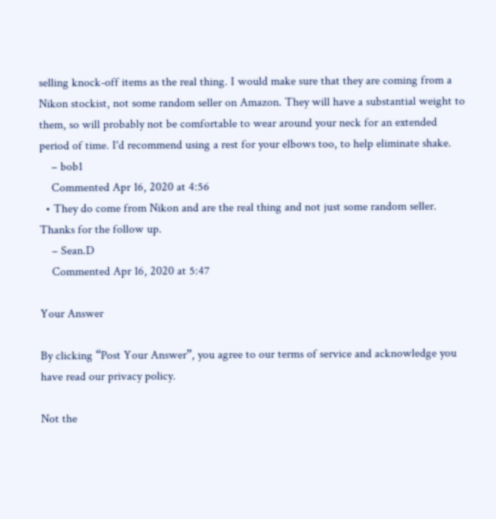selling knock-off items as the real thing. I would make sure that they are coming from a Nikon stockist, not some random seller on Amazon. They will have a substantial weight to them, so will probably not be comfortable to wear around your neck for an extended period of time. I'd recommend using a rest for your elbows too, to help eliminate shake.
    – bob1
    Commented Apr 16, 2020 at 4:56
  • They do come from Nikon and are the real thing and not just some random seller. Thanks for the follow up.
    – Sean.D
    Commented Apr 16, 2020 at 5:47

Your Answer

By clicking “Post Your Answer”, you agree to our terms of service and acknowledge you have read our privacy policy.

Not the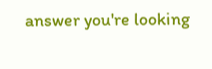answer you're looking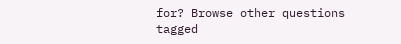for? Browse other questions tagged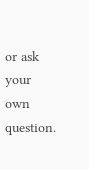or ask your own question.